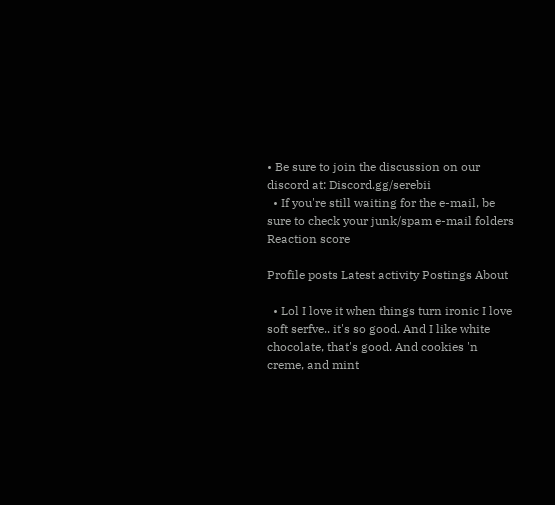• Be sure to join the discussion on our discord at: Discord.gg/serebii
  • If you're still waiting for the e-mail, be sure to check your junk/spam e-mail folders
Reaction score

Profile posts Latest activity Postings About

  • Lol I love it when things turn ironic I love soft serfve.. it's so good. And I like white chocolate, that's good. And cookies 'n creme, and mint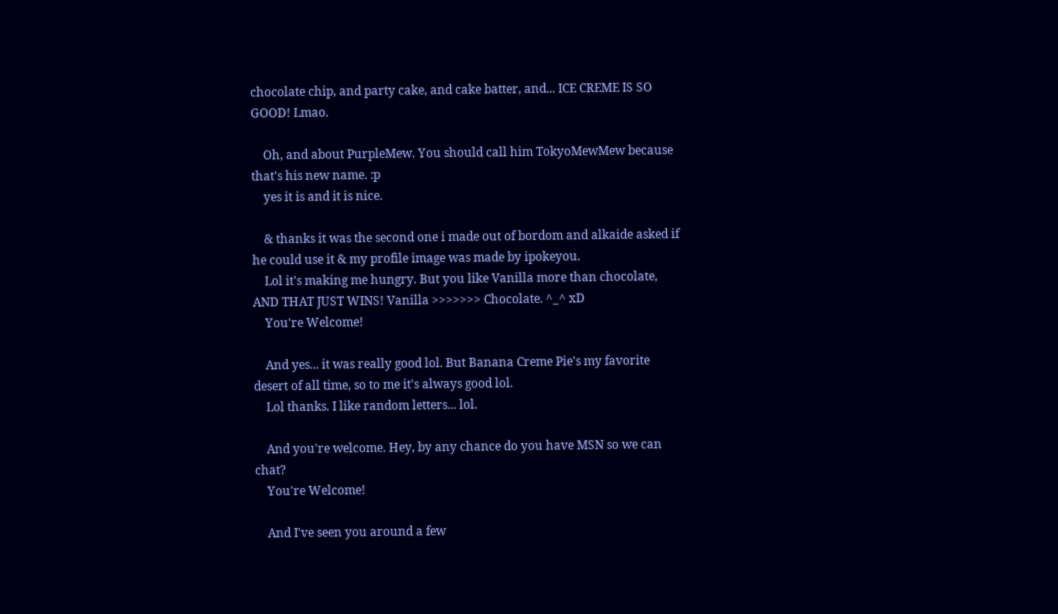chocolate chip, and party cake, and cake batter, and... ICE CREME IS SO GOOD! Lmao.

    Oh, and about PurpleMew. You should call him TokyoMewMew because that's his new name. :p
    yes it is and it is nice.

    & thanks it was the second one i made out of bordom and alkaide asked if he could use it & my profile image was made by ipokeyou.
    Lol it's making me hungry. But you like Vanilla more than chocolate, AND THAT JUST WINS! Vanilla >>>>>>> Chocolate. ^_^ xD
    You're Welcome!

    And yes... it was really good lol. But Banana Creme Pie's my favorite desert of all time, so to me it's always good lol.
    Lol thanks. I like random letters... lol.

    And you're welcome. Hey, by any chance do you have MSN so we can chat?
    You're Welcome!

    And I've seen you around a few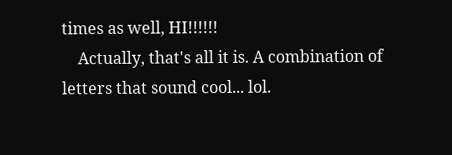times as well, HI!!!!!!
    Actually, that's all it is. A combination of letters that sound cool... lol.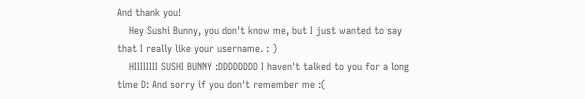And thank you!
    Hey Sushi Bunny, you don't know me, but I just wanted to say that I really like your username. : )
    HIIIIIIII SUSHI BUNNY :DDDDDDDD I haven't talked to you for a long time D: And sorry if you don't remember me :(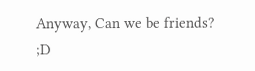Anyway, Can we be friends? ;D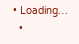• Loading…
  •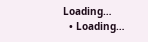Loading…
  • Loading…